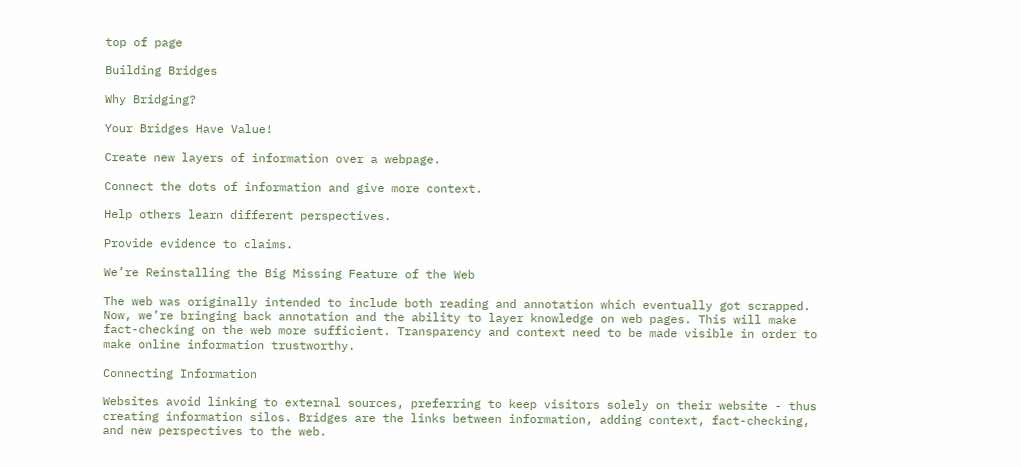top of page

Building Bridges

Why Bridging?

Your Bridges Have Value!

Create new layers of information over a webpage.

Connect the dots of information and give more context.

Help others learn different perspectives.

Provide evidence to claims.

We’re Reinstalling the Big Missing Feature of the Web

The web was originally intended to include both reading and annotation which eventually got scrapped. Now, we’re bringing back annotation and the ability to layer knowledge on web pages. This will make fact-checking on the web more sufficient. Transparency and context need to be made visible in order to make online information trustworthy.

Connecting Information

Websites avoid linking to external sources, preferring to keep visitors solely on their website - thus creating information silos. Bridges are the links between information, adding context, fact-checking, and new perspectives to the web.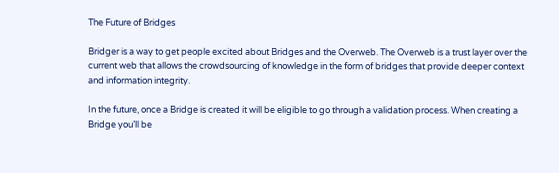The Future of Bridges

Bridger is a way to get people excited about Bridges and the Overweb. The Overweb is a trust layer over the current web that allows the crowdsourcing of knowledge in the form of bridges that provide deeper context and information integrity.

In the future, once a Bridge is created it will be eligible to go through a validation process. When creating a Bridge you’ll be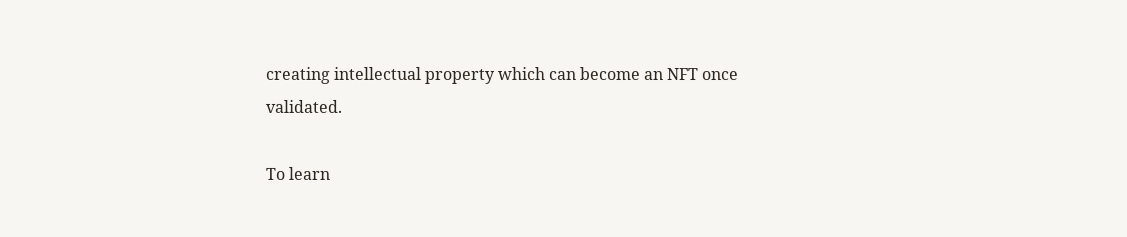creating intellectual property which can become an NFT once validated.

To learn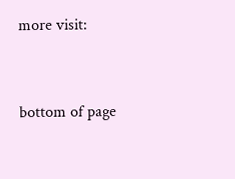more visit:


bottom of page